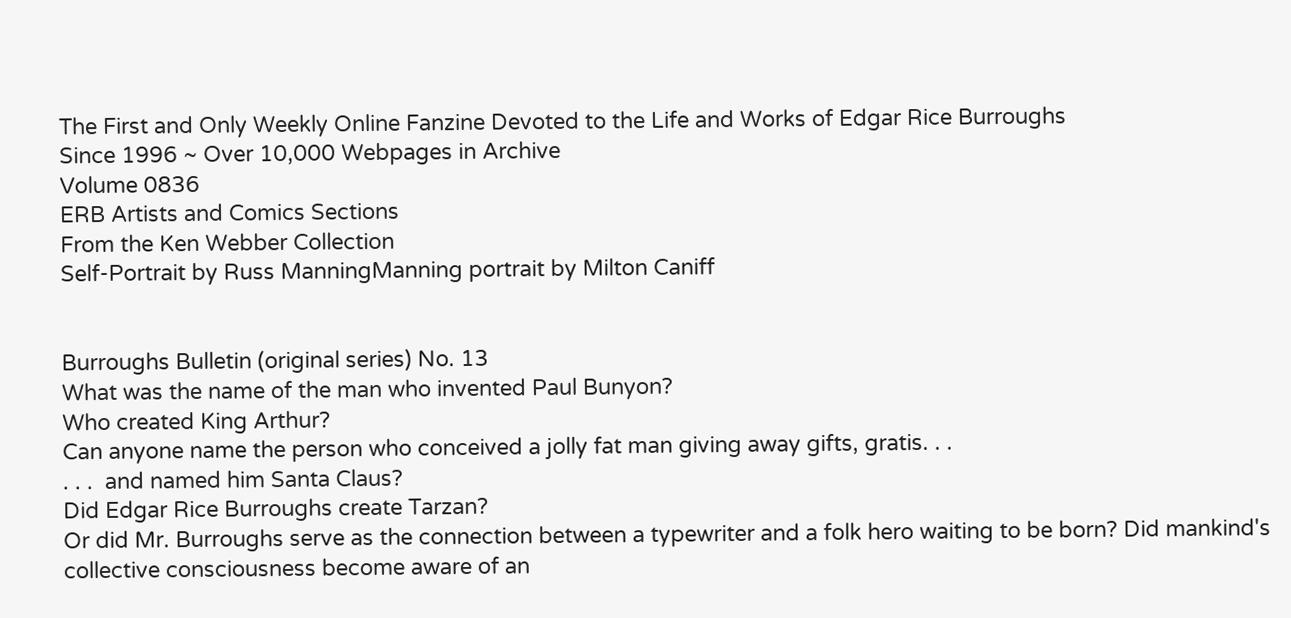The First and Only Weekly Online Fanzine Devoted to the Life and Works of Edgar Rice Burroughs
Since 1996 ~ Over 10,000 Webpages in Archive
Volume 0836
ERB Artists and Comics Sections
From the Ken Webber Collection
Self-Portrait by Russ ManningManning portrait by Milton Caniff


Burroughs Bulletin (original series) No. 13
What was the name of the man who invented Paul Bunyon?
Who created King Arthur?
Can anyone name the person who conceived a jolly fat man giving away gifts, gratis. . .
. . .  and named him Santa Claus?
Did Edgar Rice Burroughs create Tarzan?
Or did Mr. Burroughs serve as the connection between a typewriter and a folk hero waiting to be born? Did mankind's collective consciousness become aware of an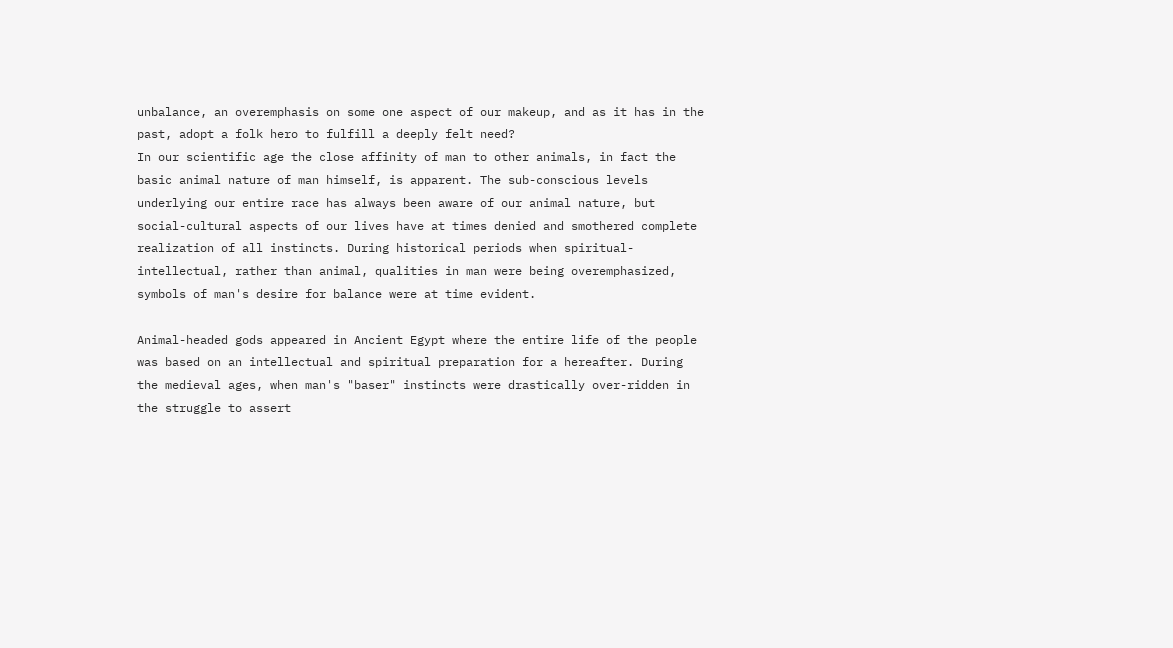unbalance, an overemphasis on some one aspect of our makeup, and as it has in the past, adopt a folk hero to fulfill a deeply felt need?
In our scientific age the close affinity of man to other animals, in fact the basic animal nature of man himself, is apparent. The sub-conscious levels underlying our entire race has always been aware of our animal nature, but social-cultural aspects of our lives have at times denied and smothered complete realization of all instincts. During historical periods when spiritual-intellectual, rather than animal, qualities in man were being overemphasized, symbols of man's desire for balance were at time evident.

Animal-headed gods appeared in Ancient Egypt where the entire life of the people was based on an intellectual and spiritual preparation for a hereafter. During the medieval ages, when man's "baser" instincts were drastically over-ridden in the struggle to assert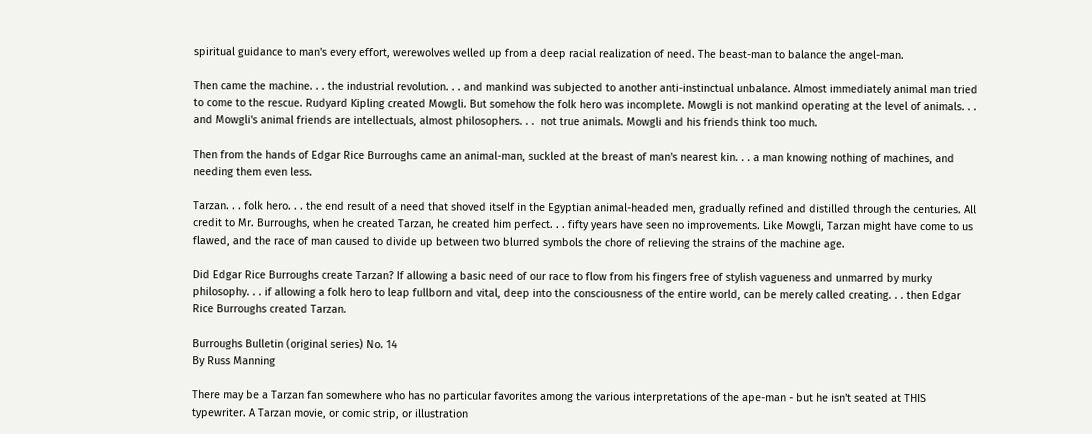spiritual guidance to man's every effort, werewolves welled up from a deep racial realization of need. The beast-man to balance the angel-man.

Then came the machine. . . the industrial revolution. . . and mankind was subjected to another anti-instinctual unbalance. Almost immediately animal man tried to come to the rescue. Rudyard Kipling created Mowgli. But somehow the folk hero was incomplete. Mowgli is not mankind operating at the level of animals. . . and Mowgli's animal friends are intellectuals, almost philosophers. . .  not true animals. Mowgli and his friends think too much.

Then from the hands of Edgar Rice Burroughs came an animal-man, suckled at the breast of man's nearest kin. . . a man knowing nothing of machines, and needing them even less.

Tarzan. . . folk hero. . . the end result of a need that shoved itself in the Egyptian animal-headed men, gradually refined and distilled through the centuries. All credit to Mr. Burroughs, when he created Tarzan, he created him perfect. . . fifty years have seen no improvements. Like Mowgli, Tarzan might have come to us flawed, and the race of man caused to divide up between two blurred symbols the chore of relieving the strains of the machine age.

Did Edgar Rice Burroughs create Tarzan? If allowing a basic need of our race to flow from his fingers free of stylish vagueness and unmarred by murky philosophy. . . if allowing a folk hero to leap fullborn and vital, deep into the consciousness of the entire world, can be merely called creating. . . then Edgar Rice Burroughs created Tarzan.

Burroughs Bulletin (original series) No. 14
By Russ Manning

There may be a Tarzan fan somewhere who has no particular favorites among the various interpretations of the ape-man - but he isn't seated at THIS typewriter. A Tarzan movie, or comic strip, or illustration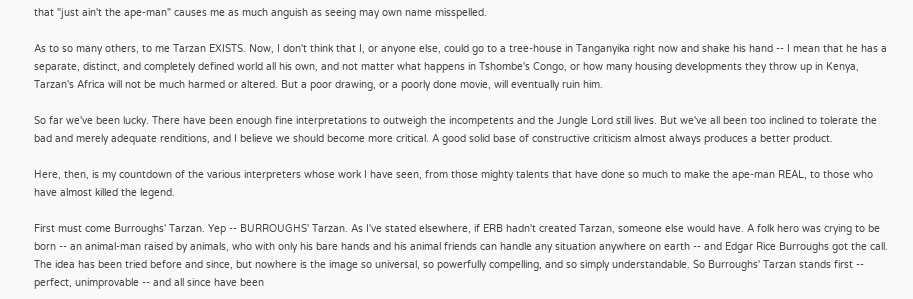that "just ain't the ape-man" causes me as much anguish as seeing may own name misspelled.

As to so many others, to me Tarzan EXISTS. Now, I don't think that I, or anyone else, could go to a tree-house in Tanganyika right now and shake his hand -- I mean that he has a separate, distinct, and completely defined world all his own, and not matter what happens in Tshombe's Congo, or how many housing developments they throw up in Kenya, Tarzan's Africa will not be much harmed or altered. But a poor drawing, or a poorly done movie, will eventually ruin him.

So far we've been lucky. There have been enough fine interpretations to outweigh the incompetents and the Jungle Lord still lives. But we've all been too inclined to tolerate the bad and merely adequate renditions, and I believe we should become more critical. A good solid base of constructive criticism almost always produces a better product.

Here, then, is my countdown of the various interpreters whose work I have seen, from those mighty talents that have done so much to make the ape-man REAL, to those who have almost killed the legend.

First must come Burroughs' Tarzan. Yep -- BURROUGHS' Tarzan. As I've stated elsewhere, if ERB hadn't created Tarzan, someone else would have. A folk hero was crying to be born -- an animal-man raised by animals, who with only his bare hands and his animal friends can handle any situation anywhere on earth -- and Edgar Rice Burroughs got the call. The idea has been tried before and since, but nowhere is the image so universal, so powerfully compelling, and so simply understandable. So Burroughs' Tarzan stands first -- perfect, unimprovable -- and all since have been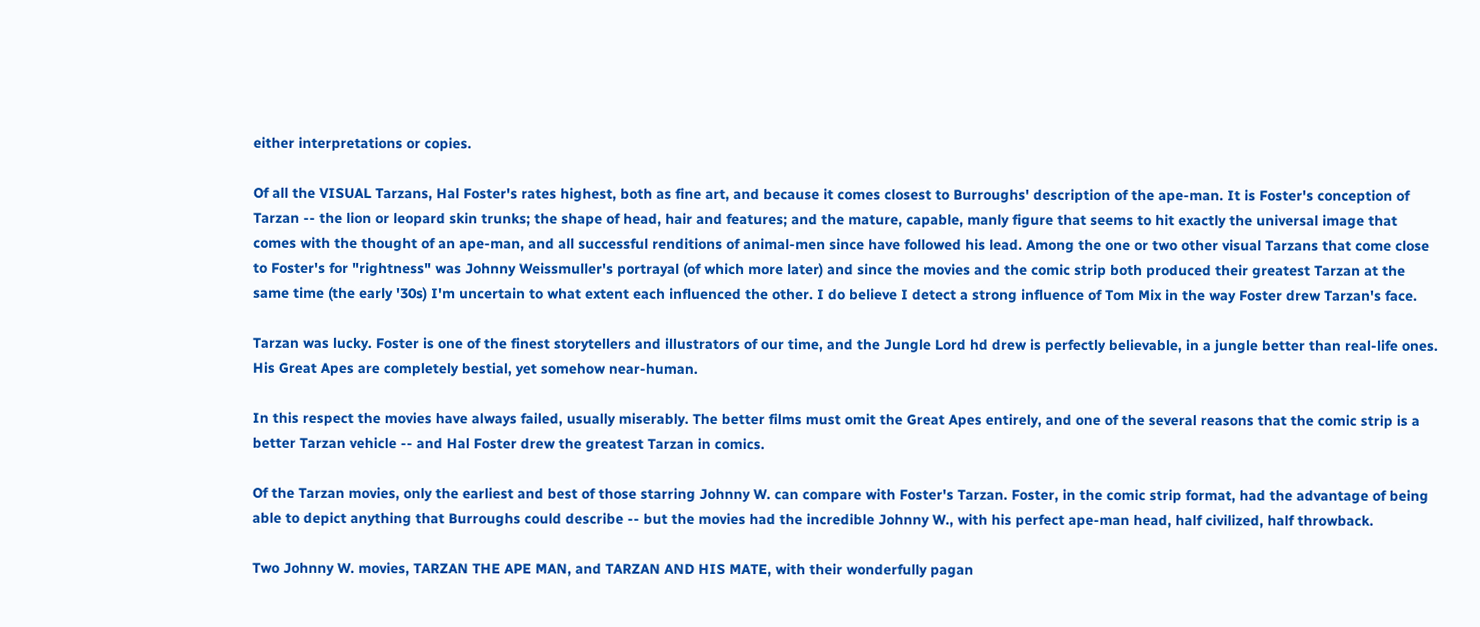either interpretations or copies.

Of all the VISUAL Tarzans, Hal Foster's rates highest, both as fine art, and because it comes closest to Burroughs' description of the ape-man. It is Foster's conception of Tarzan -- the lion or leopard skin trunks; the shape of head, hair and features; and the mature, capable, manly figure that seems to hit exactly the universal image that comes with the thought of an ape-man, and all successful renditions of animal-men since have followed his lead. Among the one or two other visual Tarzans that come close to Foster's for "rightness" was Johnny Weissmuller's portrayal (of which more later) and since the movies and the comic strip both produced their greatest Tarzan at the same time (the early '30s) I'm uncertain to what extent each influenced the other. I do believe I detect a strong influence of Tom Mix in the way Foster drew Tarzan's face.

Tarzan was lucky. Foster is one of the finest storytellers and illustrators of our time, and the Jungle Lord hd drew is perfectly believable, in a jungle better than real-life ones. His Great Apes are completely bestial, yet somehow near-human.

In this respect the movies have always failed, usually miserably. The better films must omit the Great Apes entirely, and one of the several reasons that the comic strip is a better Tarzan vehicle -- and Hal Foster drew the greatest Tarzan in comics.

Of the Tarzan movies, only the earliest and best of those starring Johnny W. can compare with Foster's Tarzan. Foster, in the comic strip format, had the advantage of being able to depict anything that Burroughs could describe -- but the movies had the incredible Johnny W., with his perfect ape-man head, half civilized, half throwback.

Two Johnny W. movies, TARZAN THE APE MAN, and TARZAN AND HIS MATE, with their wonderfully pagan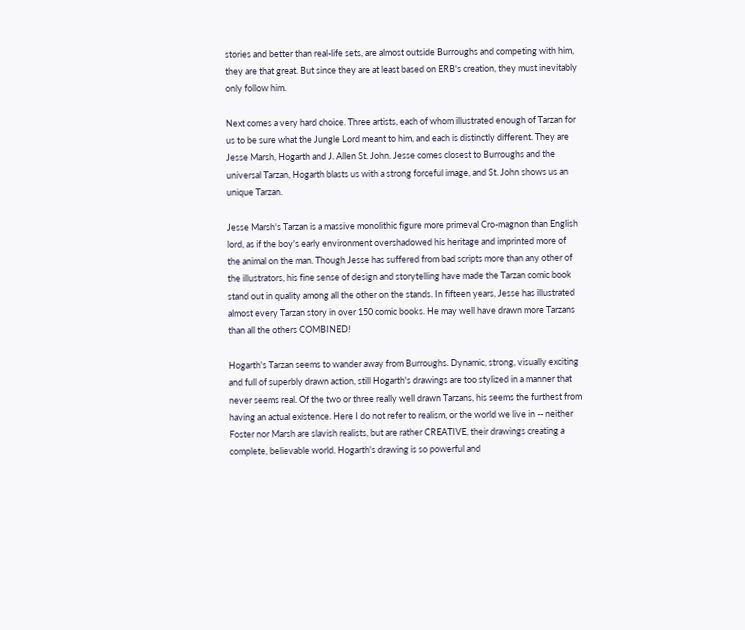stories and better than real-life sets, are almost outside Burroughs and competing with him, they are that great. But since they are at least based on ERB's creation, they must inevitably only follow him.

Next comes a very hard choice. Three artists, each of whom illustrated enough of Tarzan for us to be sure what the Jungle Lord meant to him, and each is distinctly different. They are Jesse Marsh, Hogarth and J. Allen St. John. Jesse comes closest to Burroughs and the universal Tarzan, Hogarth blasts us with a strong forceful image, and St. John shows us an unique Tarzan.

Jesse Marsh's Tarzan is a massive monolithic figure more primeval Cro-magnon than English lord, as if the boy's early environment overshadowed his heritage and imprinted more of the animal on the man. Though Jesse has suffered from bad scripts more than any other of the illustrators, his fine sense of design and storytelling have made the Tarzan comic book stand out in quality among all the other on the stands. In fifteen years, Jesse has illustrated almost every Tarzan story in over 150 comic books. He may well have drawn more Tarzans than all the others COMBINED!

Hogarth's Tarzan seems to wander away from Burroughs. Dynamic, strong, visually exciting and full of superbly drawn action, still Hogarth's drawings are too stylized in a manner that never seems real. Of the two or three really well drawn Tarzans, his seems the furthest from having an actual existence. Here I do not refer to realism, or the world we live in -- neither Foster nor Marsh are slavish realists, but are rather CREATIVE, their drawings creating a complete, believable world. Hogarth's drawing is so powerful and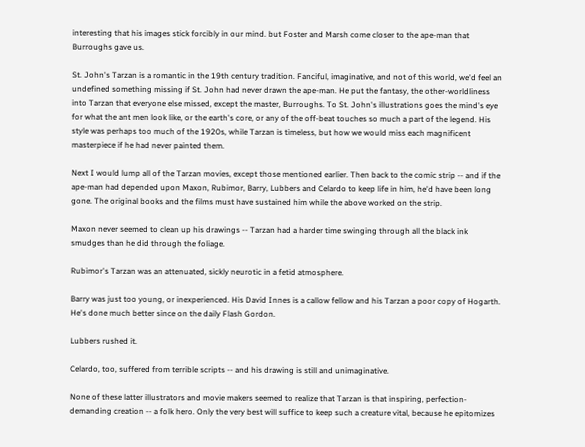interesting that his images stick forcibly in our mind. but Foster and Marsh come closer to the ape-man that Burroughs gave us.

St. John's Tarzan is a romantic in the 19th century tradition. Fanciful, imaginative, and not of this world, we'd feel an undefined something missing if St. John had never drawn the ape-man. He put the fantasy, the other-worldliness into Tarzan that everyone else missed, except the master, Burroughs. To St. John's illustrations goes the mind's eye for what the ant men look like, or the earth's core, or any of the off-beat touches so much a part of the legend. His style was perhaps too much of the 1920s, while Tarzan is timeless, but how we would miss each magnificent masterpiece if he had never painted them.

Next I would lump all of the Tarzan movies, except those mentioned earlier. Then back to the comic strip -- and if the ape-man had depended upon Maxon, Rubimor, Barry, Lubbers and Celardo to keep life in him, he'd have been long gone. The original books and the films must have sustained him while the above worked on the strip.

Maxon never seemed to clean up his drawings -- Tarzan had a harder time swinging through all the black ink smudges than he did through the foliage.

Rubimor's Tarzan was an attenuated, sickly neurotic in a fetid atmosphere.

Barry was just too young, or inexperienced. His David Innes is a callow fellow and his Tarzan a poor copy of Hogarth. He's done much better since on the daily Flash Gordon.

Lubbers rushed it.

Celardo, too, suffered from terrible scripts -- and his drawing is still and unimaginative.

None of these latter illustrators and movie makers seemed to realize that Tarzan is that inspiring, perfection-demanding creation -- a folk hero. Only the very best will suffice to keep such a creature vital, because he epitomizes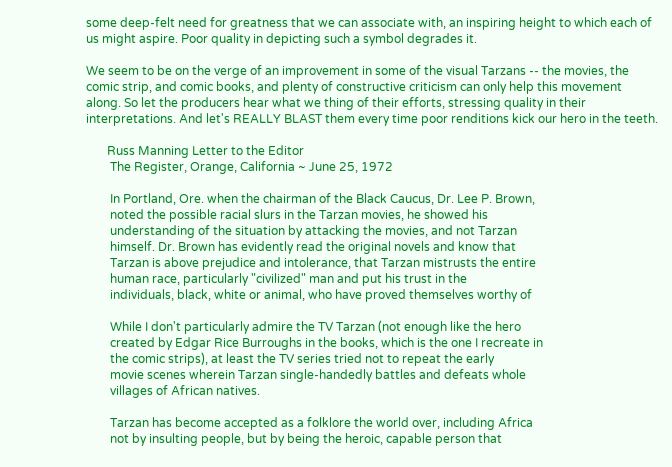some deep-felt need for greatness that we can associate with, an inspiring height to which each of us might aspire. Poor quality in depicting such a symbol degrades it.

We seem to be on the verge of an improvement in some of the visual Tarzans -- the movies, the comic strip, and comic books, and plenty of constructive criticism can only help this movement along. So let the producers hear what we thing of their efforts, stressing quality in their interpretations. And let's REALLY BLAST them every time poor renditions kick our hero in the teeth.

       Russ Manning Letter to the Editor
        The Register, Orange, California ~ June 25, 1972

        In Portland, Ore. when the chairman of the Black Caucus, Dr. Lee P. Brown,
        noted the possible racial slurs in the Tarzan movies, he showed his
        understanding of the situation by attacking the movies, and not Tarzan
        himself. Dr. Brown has evidently read the original novels and know that
        Tarzan is above prejudice and intolerance, that Tarzan mistrusts the entire
        human race, particularly "civilized" man and put his trust in the
        individuals, black, white or animal, who have proved themselves worthy of

        While I don't particularly admire the TV Tarzan (not enough like the hero
        created by Edgar Rice Burroughs in the books, which is the one I recreate in
        the comic strips), at least the TV series tried not to repeat the early
        movie scenes wherein Tarzan single-handedly battles and defeats whole
        villages of African natives.

        Tarzan has become accepted as a folklore the world over, including Africa
        not by insulting people, but by being the heroic, capable person that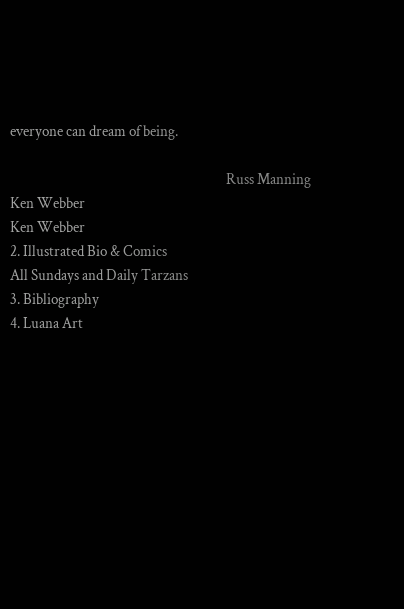everyone can dream of being.

                                                                        Russ Manning
Ken Webber
Ken Webber
2. Illustrated Bio & Comics
All Sundays and Daily Tarzans
3. Bibliography
4. Luana Art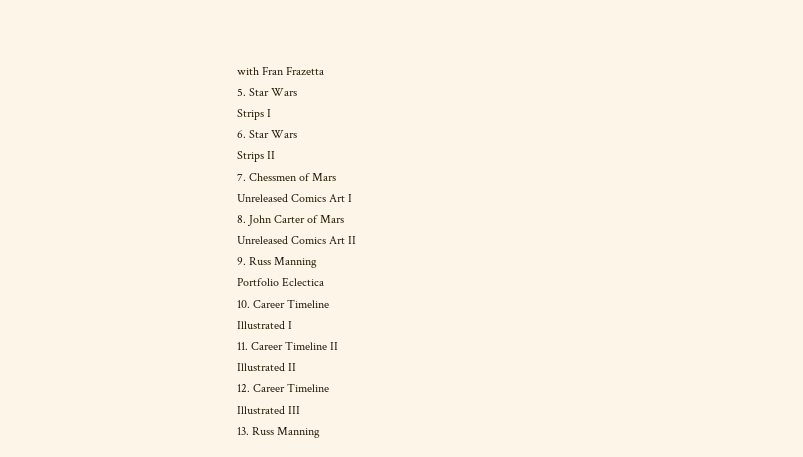with Fran Frazetta
5. Star Wars
Strips I
6. Star Wars
Strips II
7. Chessmen of Mars
Unreleased Comics Art I
8. John Carter of Mars
Unreleased Comics Art II
9. Russ Manning
Portfolio Eclectica
10. Career Timeline
Illustrated I
11. Career Timeline II
Illustrated II
12. Career Timeline
Illustrated III
13. Russ Manning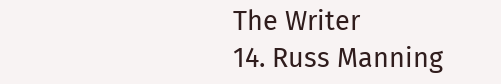The Writer
14. Russ Manning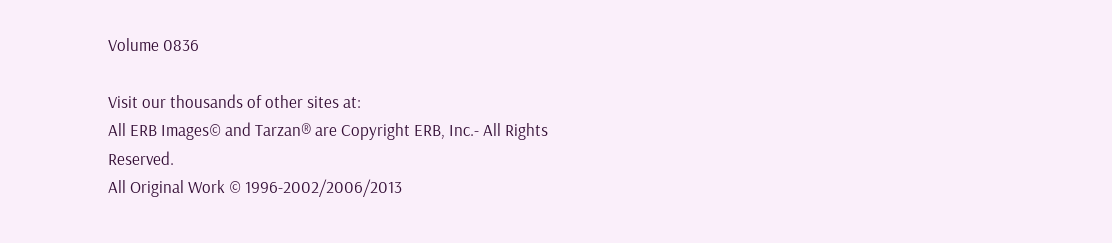Volume 0836

Visit our thousands of other sites at:
All ERB Images© and Tarzan® are Copyright ERB, Inc.- All Rights Reserved.
All Original Work © 1996-2002/2006/2013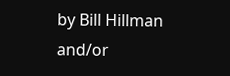by Bill Hillman and/or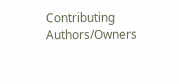Contributing Authors/Owners